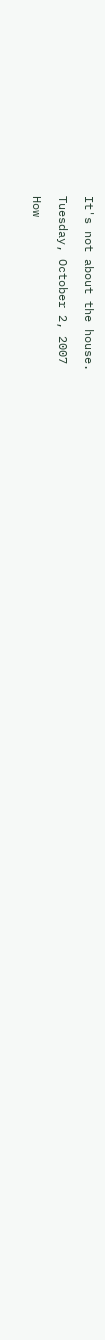It's not about the house.

Tuesday, October 2, 2007

How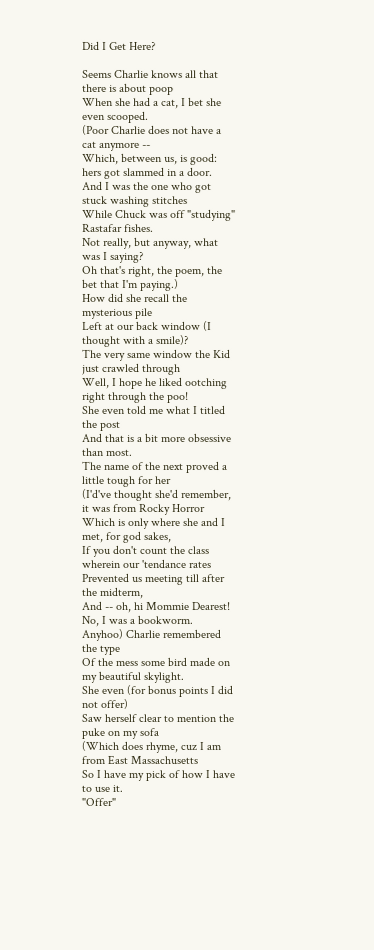Did I Get Here?

Seems Charlie knows all that there is about poop
When she had a cat, I bet she even scooped.
(Poor Charlie does not have a cat anymore --
Which, between us, is good: hers got slammed in a door.
And I was the one who got stuck washing stitches
While Chuck was off "studying" Rastafar fishes.
Not really, but anyway, what was I saying?
Oh that's right, the poem, the bet that I'm paying.)
How did she recall the mysterious pile
Left at our back window (I thought with a smile)?
The very same window the Kid just crawled through
Well, I hope he liked ootching right through the poo!
She even told me what I titled the post
And that is a bit more obsessive than most.
The name of the next proved a little tough for her
(I'd've thought she'd remember, it was from Rocky Horror
Which is only where she and I met, for god sakes,
If you don't count the class wherein our 'tendance rates
Prevented us meeting till after the midterm,
And -- oh, hi Mommie Dearest! No, I was a bookworm.
Anyhoo) Charlie remembered the type
Of the mess some bird made on my beautiful skylight.
She even (for bonus points I did not offer)
Saw herself clear to mention the puke on my sofa
(Which does rhyme, cuz I am from East Massachusetts
So I have my pick of how I have to use it.
"Offer"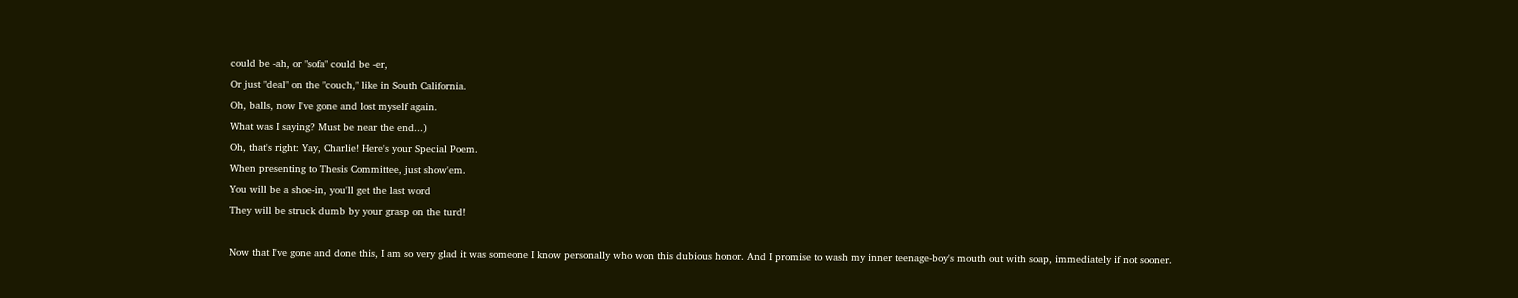could be -ah, or "sofa" could be -er,
Or just "deal" on the "couch," like in South California.
Oh, balls, now I've gone and lost myself again.
What was I saying? Must be near the end...)
Oh, that's right: Yay, Charlie! Here's your Special Poem.
When presenting to Thesis Committee, just show'em.
You will be a shoe-in, you'll get the last word
They will be struck dumb by your grasp on the turd!

Now that I've gone and done this, I am so very glad it was someone I know personally who won this dubious honor. And I promise to wash my inner teenage-boy's mouth out with soap, immediately if not sooner.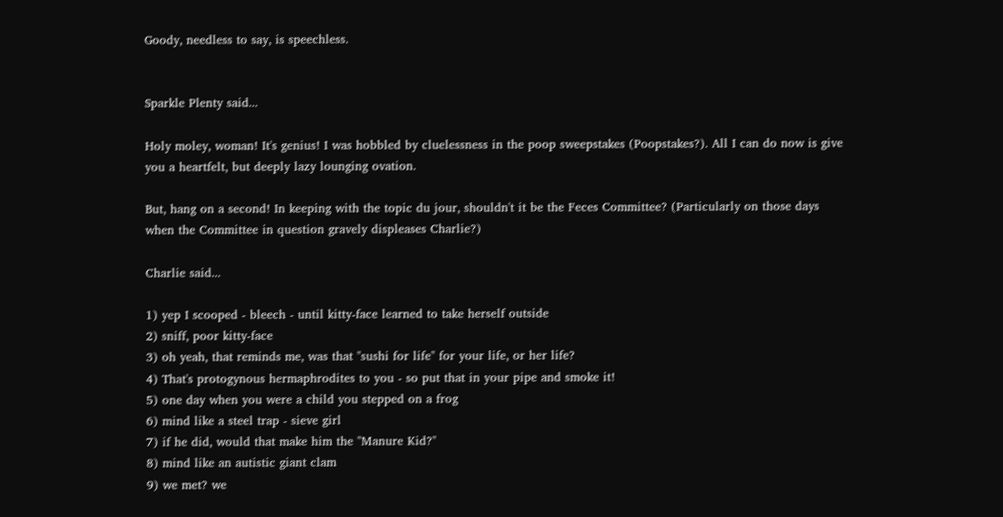Goody, needless to say, is speechless.


Sparkle Plenty said...

Holy moley, woman! It's genius! I was hobbled by cluelessness in the poop sweepstakes (Poopstakes?). All I can do now is give you a heartfelt, but deeply lazy lounging ovation.

But, hang on a second! In keeping with the topic du jour, shouldn't it be the Feces Committee? (Particularly on those days when the Committee in question gravely displeases Charlie?)

Charlie said...

1) yep I scooped - bleech - until kitty-face learned to take herself outside
2) sniff, poor kitty-face
3) oh yeah, that reminds me, was that "sushi for life" for your life, or her life?
4) That's protogynous hermaphrodites to you - so put that in your pipe and smoke it!
5) one day when you were a child you stepped on a frog
6) mind like a steel trap - sieve girl
7) if he did, would that make him the "Manure Kid?"
8) mind like an autistic giant clam
9) we met? we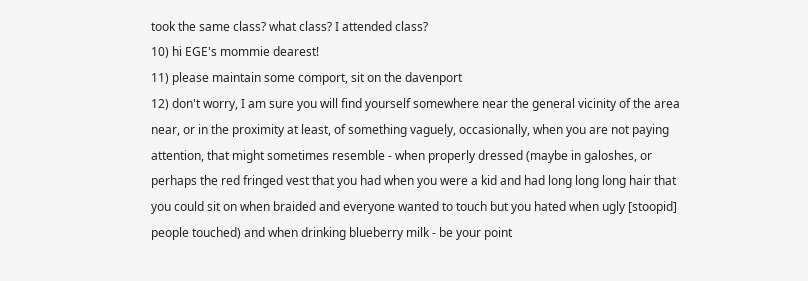took the same class? what class? I attended class?
10) hi EGE's mommie dearest!
11) please maintain some comport, sit on the davenport
12) don't worry, I am sure you will find yourself somewhere near the general vicinity of the area near, or in the proximity at least, of something vaguely, occasionally, when you are not paying attention, that might sometimes resemble - when properly dressed (maybe in galoshes, or perhaps the red fringed vest that you had when you were a kid and had long long long hair that you could sit on when braided and everyone wanted to touch but you hated when ugly [stoopid] people touched) and when drinking blueberry milk - be your point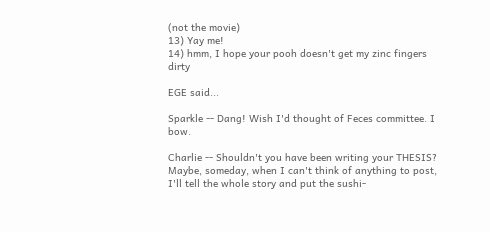(not the movie)
13) Yay me!
14) hmm, I hope your pooh doesn't get my zinc fingers dirty

EGE said...

Sparkle -- Dang! Wish I'd thought of Feces committee. I bow.

Charlie -- Shouldn't you have been writing your THESIS? Maybe, someday, when I can't think of anything to post, I'll tell the whole story and put the sushi-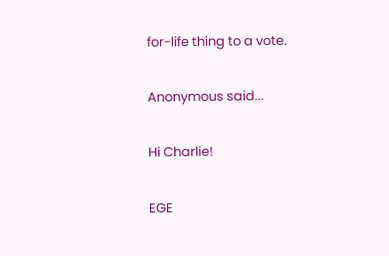for-life thing to a vote.

Anonymous said...

Hi Charlie!

EGE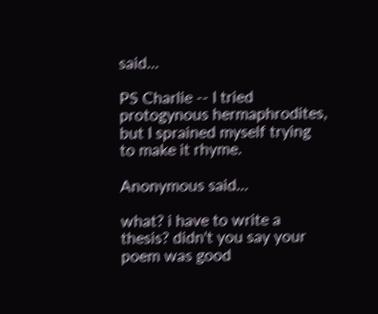said...

PS Charlie -- I tried protogynous hermaphrodites, but I sprained myself trying to make it rhyme.

Anonymous said...

what? i have to write a thesis? didn't you say your poem was good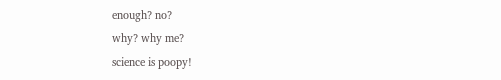enough? no?
why? why me?
science is poopy!